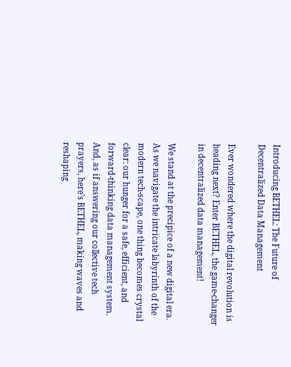Introducing BETHEL: The Future of Decentralized Data Management

Ever wondered where the digital revolution is heading next? Enter BETHEL, the game-changer in decentralized data management!

We stand at the precipice of a new digital era. As we navigate the intricate labyrinth of the modern tech-scape, one thing becomes crystal clear: our hunger for a safe, efficient, and forward-thinking data management system. And, as if answering our collective tech prayers, here’s BETHEL, making waves and reshaping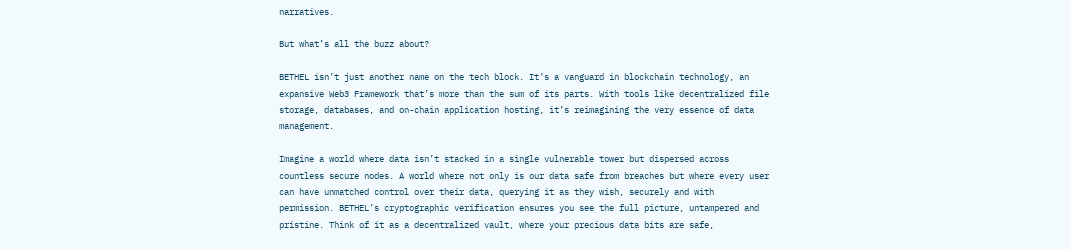narratives.

But what’s all the buzz about?

BETHEL isn’t just another name on the tech block. It’s a vanguard in blockchain technology, an expansive Web3 Framework that’s more than the sum of its parts. With tools like decentralized file storage, databases, and on-chain application hosting, it’s reimagining the very essence of data management.

Imagine a world where data isn’t stacked in a single vulnerable tower but dispersed across countless secure nodes. A world where not only is our data safe from breaches but where every user can have unmatched control over their data, querying it as they wish, securely and with permission. BETHEL’s cryptographic verification ensures you see the full picture, untampered and pristine. Think of it as a decentralized vault, where your precious data bits are safe,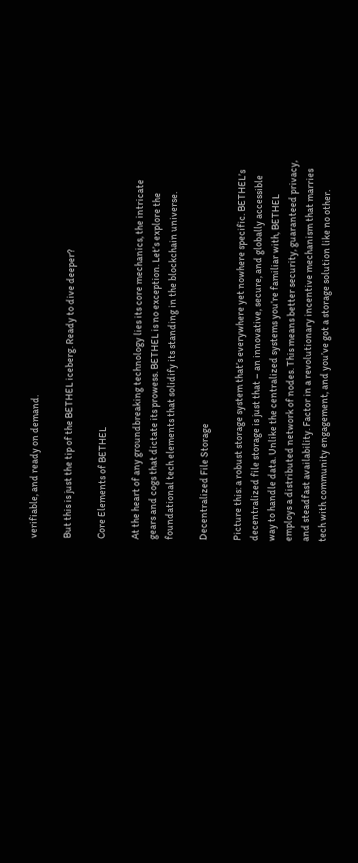verifiable, and ready on demand.

But this is just the tip of the BETHEL iceberg. Ready to dive deeper?

Core Elements of BETHEL

At the heart of any groundbreaking technology lies its core mechanics, the intricate gears and cogs that dictate its prowess. BETHEL is no exception. Let’s explore the foundational tech elements that solidify its standing in the blockchain universe.

Decentralized File Storage

Picture this: a robust storage system that’s everywhere yet nowhere specific. BETHEL’s decentralized file storage is just that – an innovative, secure, and globally accessible way to handle data. Unlike the centralized systems you’re familiar with, BETHEL employs a distributed network of nodes. This means better security, guaranteed privacy, and steadfast availability. Factor in a revolutionary incentive mechanism that marries tech with community engagement, and you’ve got a storage solution like no other.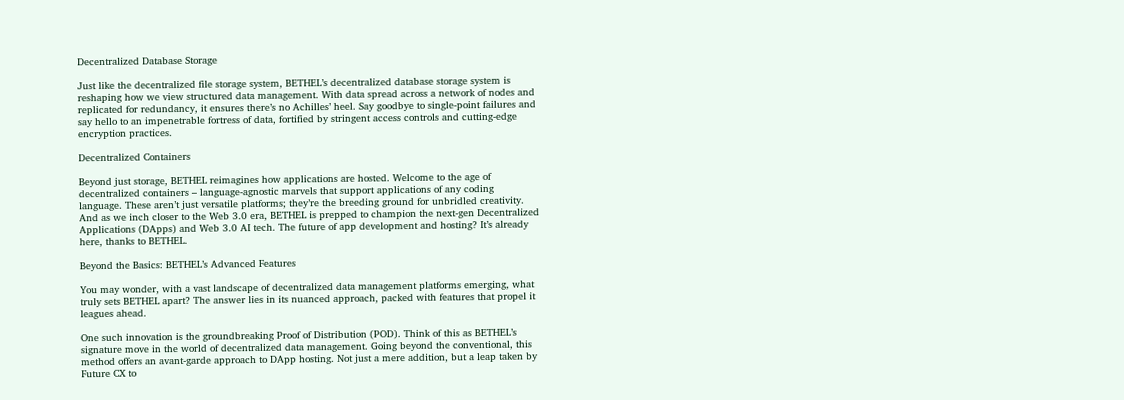Decentralized Database Storage

Just like the decentralized file storage system, BETHEL’s decentralized database storage system is reshaping how we view structured data management. With data spread across a network of nodes and replicated for redundancy, it ensures there’s no Achilles’ heel. Say goodbye to single-point failures and say hello to an impenetrable fortress of data, fortified by stringent access controls and cutting-edge encryption practices.

Decentralized Containers

Beyond just storage, BETHEL reimagines how applications are hosted. Welcome to the age of decentralized containers – language-agnostic marvels that support applications of any coding language. These aren’t just versatile platforms; they’re the breeding ground for unbridled creativity. And as we inch closer to the Web 3.0 era, BETHEL is prepped to champion the next-gen Decentralized Applications (DApps) and Web 3.0 AI tech. The future of app development and hosting? It’s already here, thanks to BETHEL.

Beyond the Basics: BETHEL’s Advanced Features

You may wonder, with a vast landscape of decentralized data management platforms emerging, what truly sets BETHEL apart? The answer lies in its nuanced approach, packed with features that propel it leagues ahead.

One such innovation is the groundbreaking Proof of Distribution (POD). Think of this as BETHEL’s signature move in the world of decentralized data management. Going beyond the conventional, this method offers an avant-garde approach to DApp hosting. Not just a mere addition, but a leap taken by Future CX to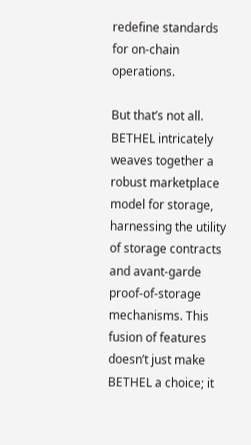redefine standards for on-chain operations.

But that’s not all. BETHEL intricately weaves together a robust marketplace model for storage, harnessing the utility of storage contracts and avant-garde proof-of-storage mechanisms. This fusion of features doesn’t just make BETHEL a choice; it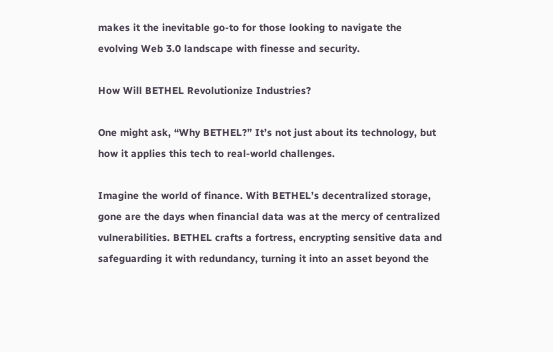makes it the inevitable go-to for those looking to navigate the evolving Web 3.0 landscape with finesse and security.

How Will BETHEL Revolutionize Industries?

One might ask, “Why BETHEL?” It’s not just about its technology, but how it applies this tech to real-world challenges.

Imagine the world of finance. With BETHEL’s decentralized storage, gone are the days when financial data was at the mercy of centralized vulnerabilities. BETHEL crafts a fortress, encrypting sensitive data and safeguarding it with redundancy, turning it into an asset beyond the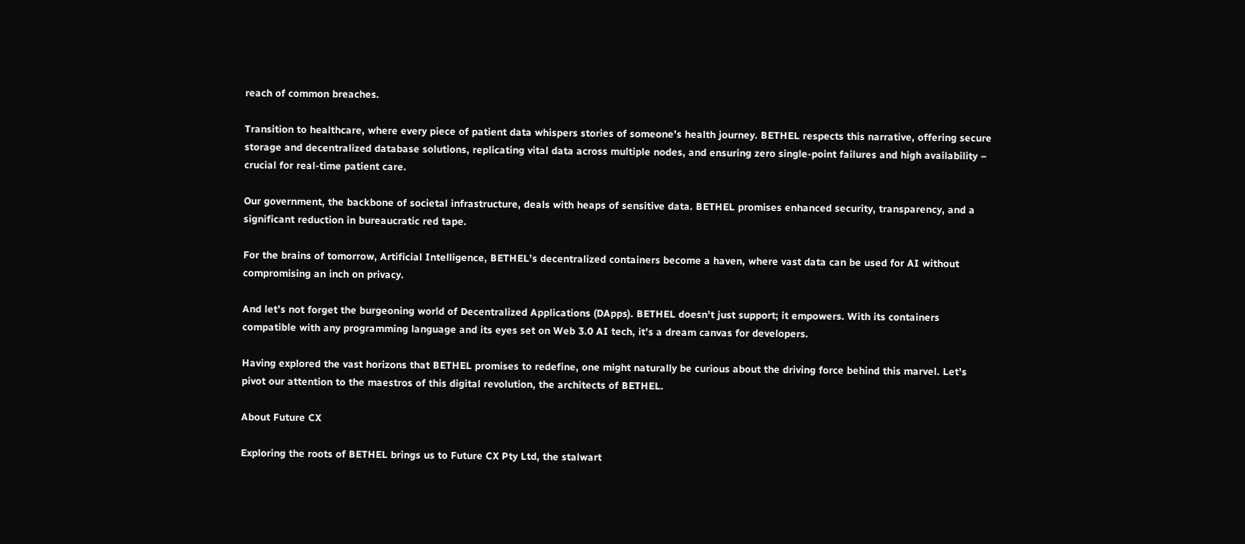reach of common breaches.

Transition to healthcare, where every piece of patient data whispers stories of someone’s health journey. BETHEL respects this narrative, offering secure storage and decentralized database solutions, replicating vital data across multiple nodes, and ensuring zero single-point failures and high availability – crucial for real-time patient care.

Our government, the backbone of societal infrastructure, deals with heaps of sensitive data. BETHEL promises enhanced security, transparency, and a significant reduction in bureaucratic red tape.

For the brains of tomorrow, Artificial Intelligence, BETHEL’s decentralized containers become a haven, where vast data can be used for AI without compromising an inch on privacy.

And let’s not forget the burgeoning world of Decentralized Applications (DApps). BETHEL doesn’t just support; it empowers. With its containers compatible with any programming language and its eyes set on Web 3.0 AI tech, it’s a dream canvas for developers.

Having explored the vast horizons that BETHEL promises to redefine, one might naturally be curious about the driving force behind this marvel. Let’s pivot our attention to the maestros of this digital revolution, the architects of BETHEL.

About Future CX

Exploring the roots of BETHEL brings us to Future CX Pty Ltd, the stalwart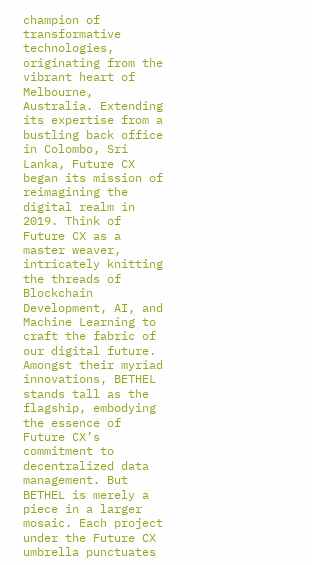champion of transformative technologies, originating from the vibrant heart of Melbourne, Australia. Extending its expertise from a bustling back office in Colombo, Sri Lanka, Future CX began its mission of reimagining the digital realm in 2019. Think of Future CX as a master weaver, intricately knitting the threads of Blockchain Development, AI, and Machine Learning to craft the fabric of our digital future. Amongst their myriad innovations, BETHEL stands tall as the flagship, embodying the essence of Future CX’s commitment to decentralized data management. But BETHEL is merely a piece in a larger mosaic. Each project under the Future CX umbrella punctuates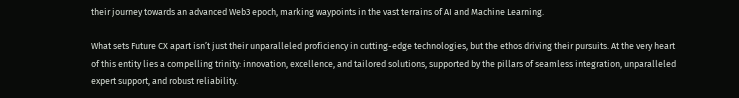their journey towards an advanced Web3 epoch, marking waypoints in the vast terrains of AI and Machine Learning.

What sets Future CX apart isn’t just their unparalleled proficiency in cutting-edge technologies, but the ethos driving their pursuits. At the very heart of this entity lies a compelling trinity: innovation, excellence, and tailored solutions, supported by the pillars of seamless integration, unparalleled expert support, and robust reliability.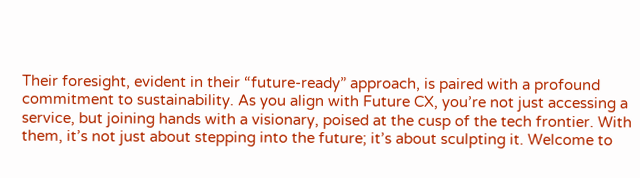Their foresight, evident in their “future-ready” approach, is paired with a profound commitment to sustainability. As you align with Future CX, you’re not just accessing a service, but joining hands with a visionary, poised at the cusp of the tech frontier. With them, it’s not just about stepping into the future; it’s about sculpting it. Welcome to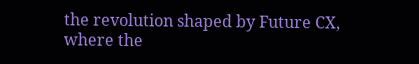the revolution shaped by Future CX, where the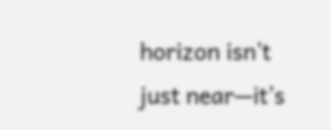horizon isn’t just near—it’s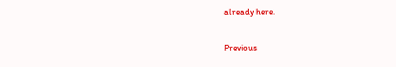already here.

Previous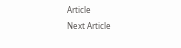Article
Next Article